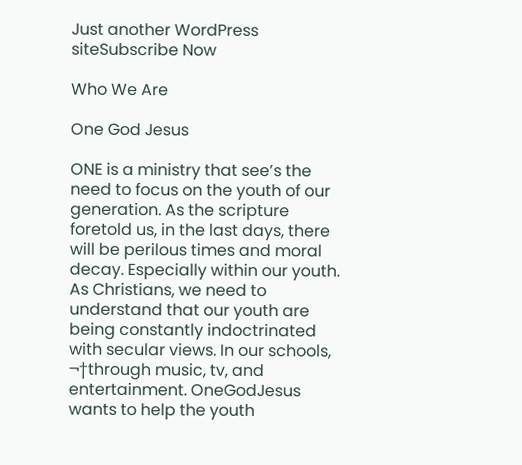Just another WordPress siteSubscribe Now

Who We Are

One God Jesus

ONE is a ministry that see’s the need to focus on the youth of our generation. As the scripture foretold us, in the last days, there will be perilous times and moral decay. Especially within our youth. As Christians, we need to understand that our youth are being constantly indoctrinated with secular views. In our schools, ¬†through music, tv, and entertainment. OneGodJesus wants to help the youth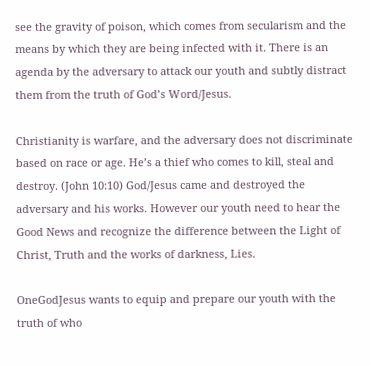see the gravity of poison, which comes from secularism and the means by which they are being infected with it. There is an agenda by the adversary to attack our youth and subtly distract them from the truth of God’s Word/Jesus.

Christianity is warfare, and the adversary does not discriminate based on race or age. He’s a thief who comes to kill, steal and destroy. (John 10:10) God/Jesus came and destroyed the adversary and his works. However our youth need to hear the Good News and recognize the difference between the Light of Christ, Truth and the works of darkness, Lies.

OneGodJesus wants to equip and prepare our youth with the truth of who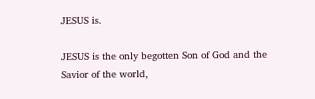JESUS is.

JESUS is the only begotten Son of God and the Savior of the world,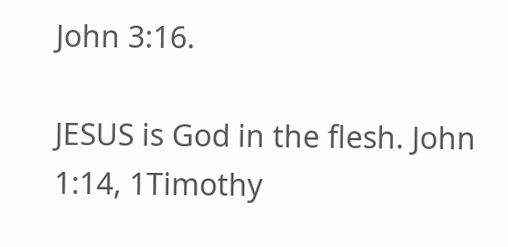John 3:16.

JESUS is God in the flesh. John 1:14, 1Timothy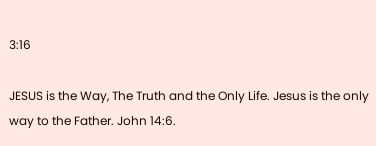3:16

JESUS is the Way, The Truth and the Only Life. Jesus is the only way to the Father. John 14:6.